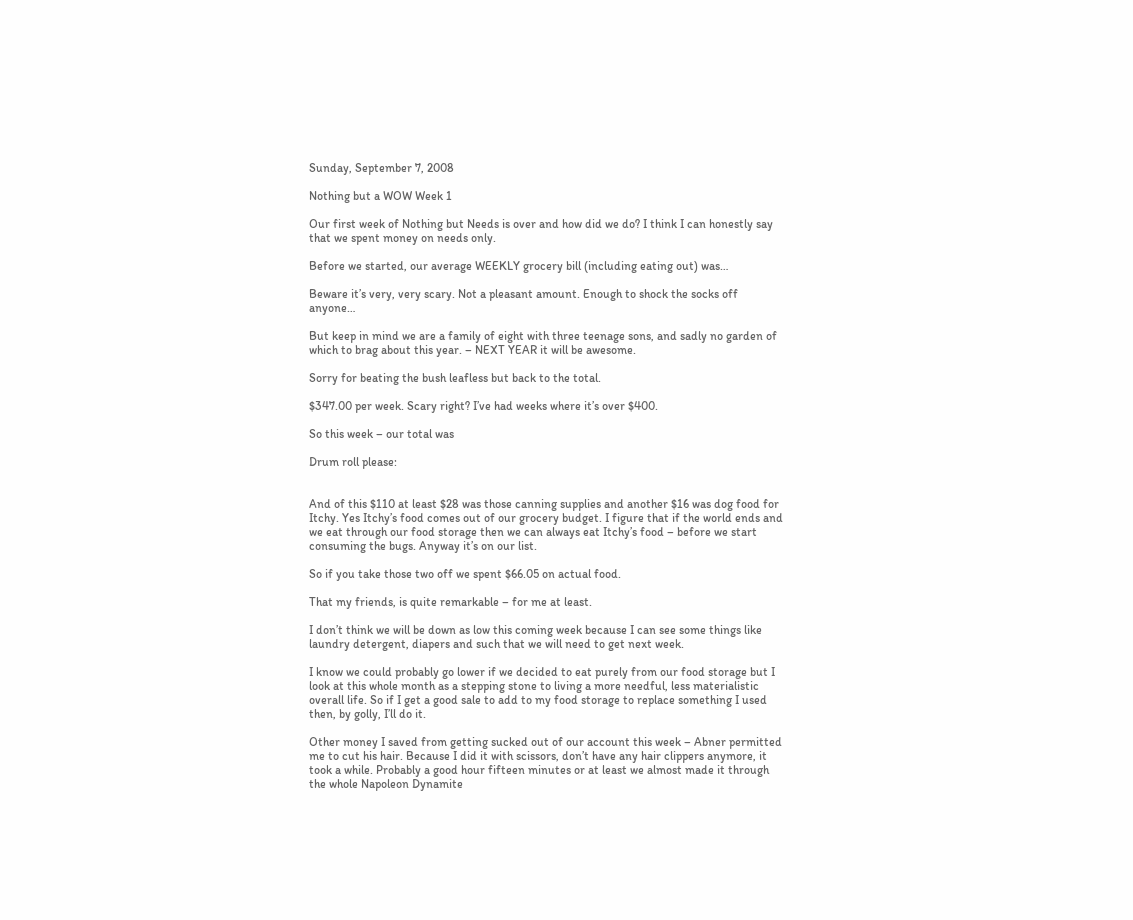Sunday, September 7, 2008

Nothing but a WOW Week 1

Our first week of Nothing but Needs is over and how did we do? I think I can honestly say that we spent money on needs only.

Before we started, our average WEEKLY grocery bill (including eating out) was…

Beware it’s very, very scary. Not a pleasant amount. Enough to shock the socks off anyone…

But keep in mind we are a family of eight with three teenage sons, and sadly no garden of which to brag about this year. – NEXT YEAR it will be awesome.

Sorry for beating the bush leafless but back to the total.

$347.00 per week. Scary right? I’ve had weeks where it’s over $400.

So this week – our total was

Drum roll please:


And of this $110 at least $28 was those canning supplies and another $16 was dog food for Itchy. Yes Itchy’s food comes out of our grocery budget. I figure that if the world ends and we eat through our food storage then we can always eat Itchy’s food – before we start consuming the bugs. Anyway it’s on our list.

So if you take those two off we spent $66.05 on actual food.

That my friends, is quite remarkable – for me at least.

I don’t think we will be down as low this coming week because I can see some things like laundry detergent, diapers and such that we will need to get next week.

I know we could probably go lower if we decided to eat purely from our food storage but I look at this whole month as a stepping stone to living a more needful, less materialistic overall life. So if I get a good sale to add to my food storage to replace something I used then, by golly, I’ll do it.

Other money I saved from getting sucked out of our account this week – Abner permitted me to cut his hair. Because I did it with scissors, don’t have any hair clippers anymore, it took a while. Probably a good hour fifteen minutes or at least we almost made it through the whole Napoleon Dynamite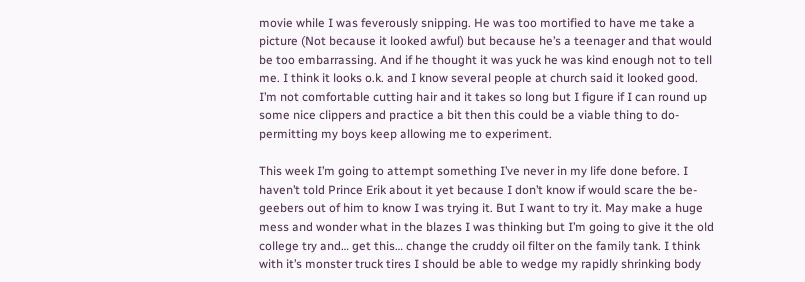movie while I was feverously snipping. He was too mortified to have me take a picture (Not because it looked awful) but because he’s a teenager and that would be too embarrassing. And if he thought it was yuck he was kind enough not to tell me. I think it looks o.k. and I know several people at church said it looked good. I’m not comfortable cutting hair and it takes so long but I figure if I can round up some nice clippers and practice a bit then this could be a viable thing to do- permitting my boys keep allowing me to experiment.

This week I’m going to attempt something I’ve never in my life done before. I haven’t told Prince Erik about it yet because I don’t know if would scare the be-geebers out of him to know I was trying it. But I want to try it. May make a huge mess and wonder what in the blazes I was thinking but I’m going to give it the old college try and… get this… change the cruddy oil filter on the family tank. I think with it’s monster truck tires I should be able to wedge my rapidly shrinking body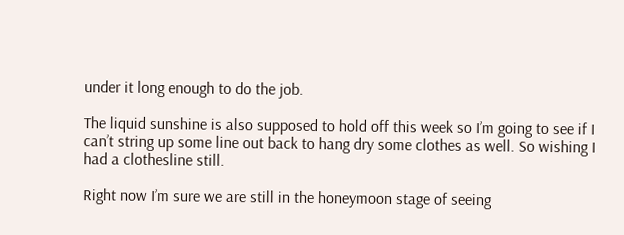under it long enough to do the job.

The liquid sunshine is also supposed to hold off this week so I’m going to see if I can’t string up some line out back to hang dry some clothes as well. So wishing I had a clothesline still.

Right now I’m sure we are still in the honeymoon stage of seeing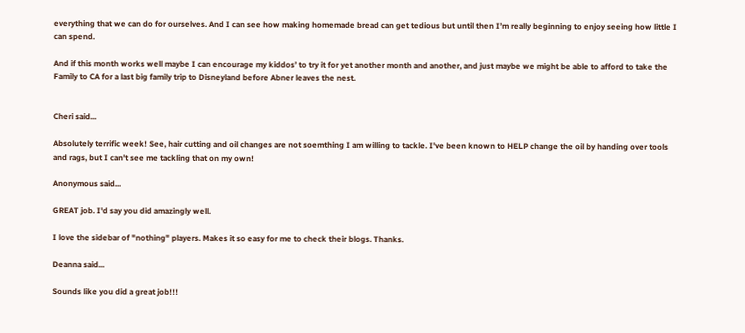everything that we can do for ourselves. And I can see how making homemade bread can get tedious but until then I’m really beginning to enjoy seeing how little I can spend.

And if this month works well maybe I can encourage my kiddos’ to try it for yet another month and another, and just maybe we might be able to afford to take the Family to CA for a last big family trip to Disneyland before Abner leaves the nest.


Cheri said...

Absolutely terrific week! See, hair cutting and oil changes are not soemthing I am willing to tackle. I've been known to HELP change the oil by handing over tools and rags, but I can't see me tackling that on my own!

Anonymous said...

GREAT job. I'd say you did amazingly well.

I love the sidebar of "nothing" players. Makes it so easy for me to check their blogs. Thanks.

Deanna said...

Sounds like you did a great job!!!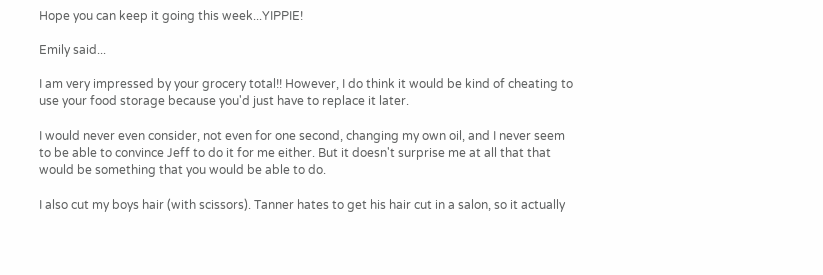Hope you can keep it going this week...YIPPIE!

Emily said...

I am very impressed by your grocery total!! However, I do think it would be kind of cheating to use your food storage because you'd just have to replace it later.

I would never even consider, not even for one second, changing my own oil, and I never seem to be able to convince Jeff to do it for me either. But it doesn't surprise me at all that that would be something that you would be able to do.

I also cut my boys hair (with scissors). Tanner hates to get his hair cut in a salon, so it actually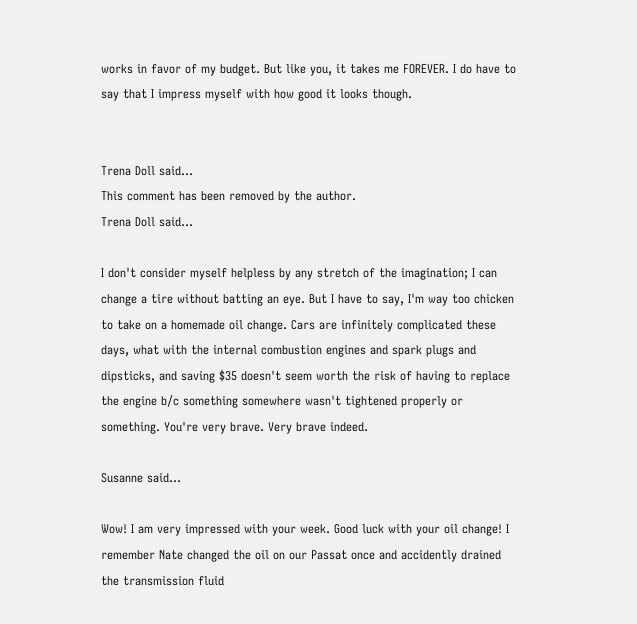works in favor of my budget. But like you, it takes me FOREVER. I do have to say that I impress myself with how good it looks though.


Trena Doll said...
This comment has been removed by the author.
Trena Doll said...

I don't consider myself helpless by any stretch of the imagination; I can change a tire without batting an eye. But I have to say, I'm way too chicken to take on a homemade oil change. Cars are infinitely complicated these days, what with the internal combustion engines and spark plugs and dipsticks, and saving $35 doesn't seem worth the risk of having to replace the engine b/c something somewhere wasn't tightened properly or something. You're very brave. Very brave indeed.

Susanne said...

Wow! I am very impressed with your week. Good luck with your oil change! I remember Nate changed the oil on our Passat once and accidently drained the transmission fluid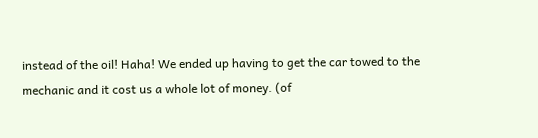instead of the oil! Haha! We ended up having to get the car towed to the mechanic and it cost us a whole lot of money. (of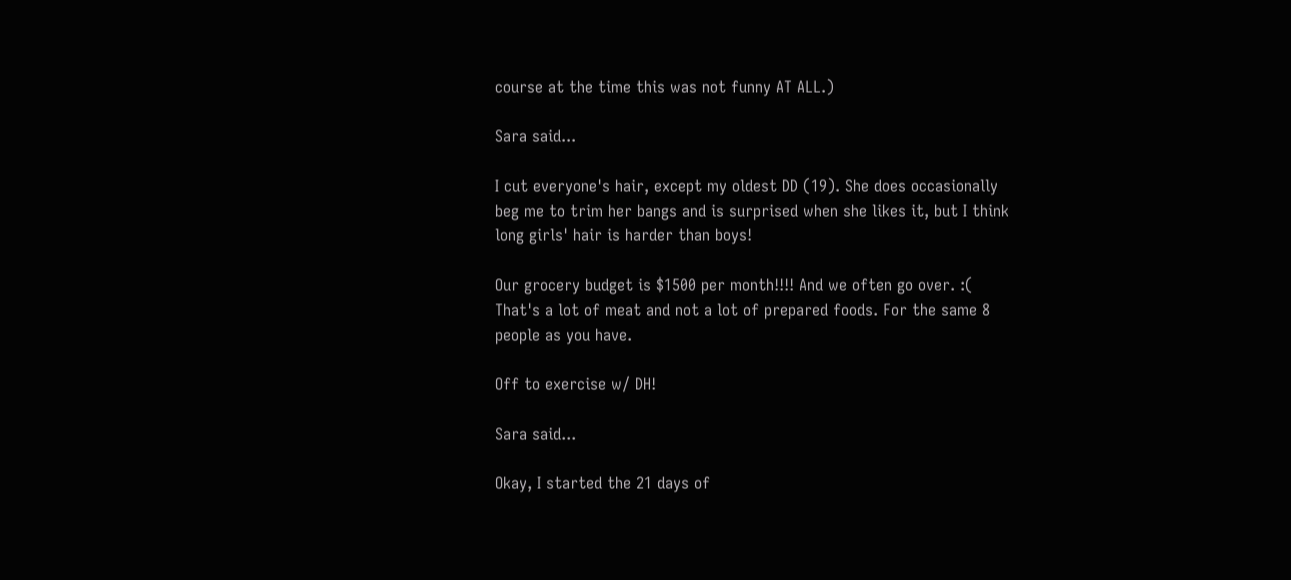course at the time this was not funny AT ALL.)

Sara said...

I cut everyone's hair, except my oldest DD (19). She does occasionally beg me to trim her bangs and is surprised when she likes it, but I think long girls' hair is harder than boys!

Our grocery budget is $1500 per month!!!! And we often go over. :( That's a lot of meat and not a lot of prepared foods. For the same 8 people as you have.

Off to exercise w/ DH!

Sara said...

Okay, I started the 21 days of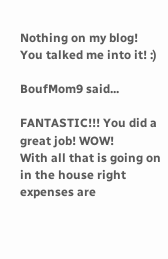Nothing on my blog! You talked me into it! :)

BoufMom9 said...

FANTASTIC!!! You did a great job! WOW!
With all that is going on in the house right expenses are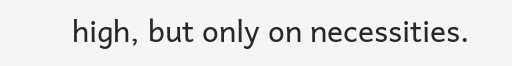high, but only on necessities.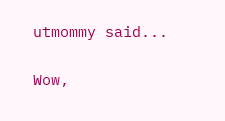utmommy said...

Wow,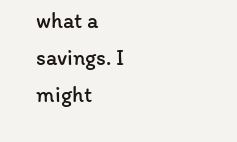what a savings. I might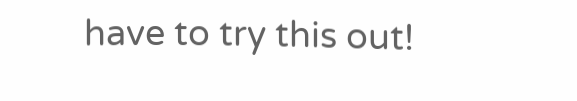have to try this out!